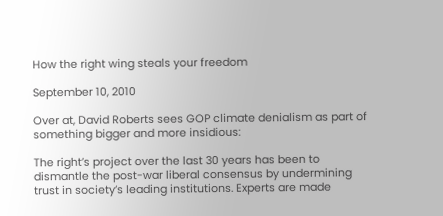How the right wing steals your freedom

September 10, 2010

Over at, David Roberts sees GOP climate denialism as part of something bigger and more insidious:

The right’s project over the last 30 years has been to dismantle the post-war liberal consensus by undermining trust in society’s leading institutions. Experts are made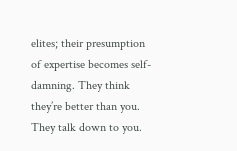elites; their presumption of expertise becomes self-damning. They think they’re better than you. They talk down to you.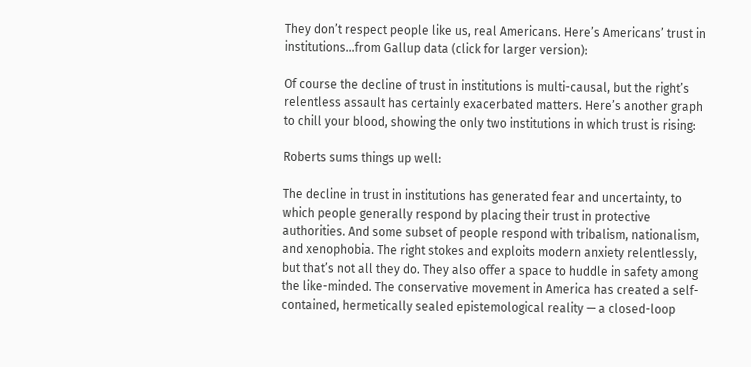They don’t respect people like us, real Americans. Here’s Americans’ trust in institutions…from Gallup data (click for larger version):

Of course the decline of trust in institutions is multi-causal, but the right’s relentless assault has certainly exacerbated matters. Here’s another graph to chill your blood, showing the only two institutions in which trust is rising:

Roberts sums things up well:

The decline in trust in institutions has generated fear and uncertainty, to which people generally respond by placing their trust in protective authorities. And some subset of people respond with tribalism, nationalism, and xenophobia. The right stokes and exploits modern anxiety relentlessly, but that’s not all they do. They also offer a space to huddle in safety among the like-minded. The conservative movement in America has created a self-contained, hermetically sealed epistemological reality — a closed-loop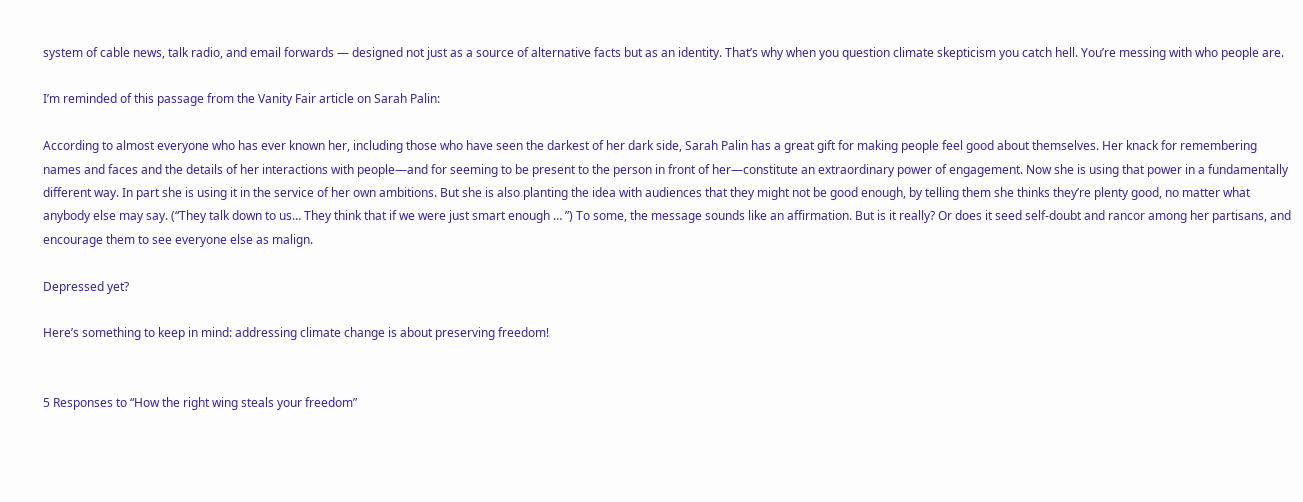system of cable news, talk radio, and email forwards — designed not just as a source of alternative facts but as an identity. That’s why when you question climate skepticism you catch hell. You’re messing with who people are.

I’m reminded of this passage from the Vanity Fair article on Sarah Palin:

According to almost everyone who has ever known her, including those who have seen the darkest of her dark side, Sarah Palin has a great gift for making people feel good about themselves. Her knack for remembering names and faces and the details of her interactions with people—and for seeming to be present to the person in front of her—constitute an extraordinary power of engagement. Now she is using that power in a fundamentally different way. In part she is using it in the service of her own ambitions. But she is also planting the idea with audiences that they might not be good enough, by telling them she thinks they’re plenty good, no matter what anybody else may say. (“They talk down to us… They think that if we were just smart enough … ”) To some, the message sounds like an affirmation. But is it really? Or does it seed self-doubt and rancor among her partisans, and encourage them to see everyone else as malign.

Depressed yet?

Here’s something to keep in mind: addressing climate change is about preserving freedom!


5 Responses to “How the right wing steals your freedom”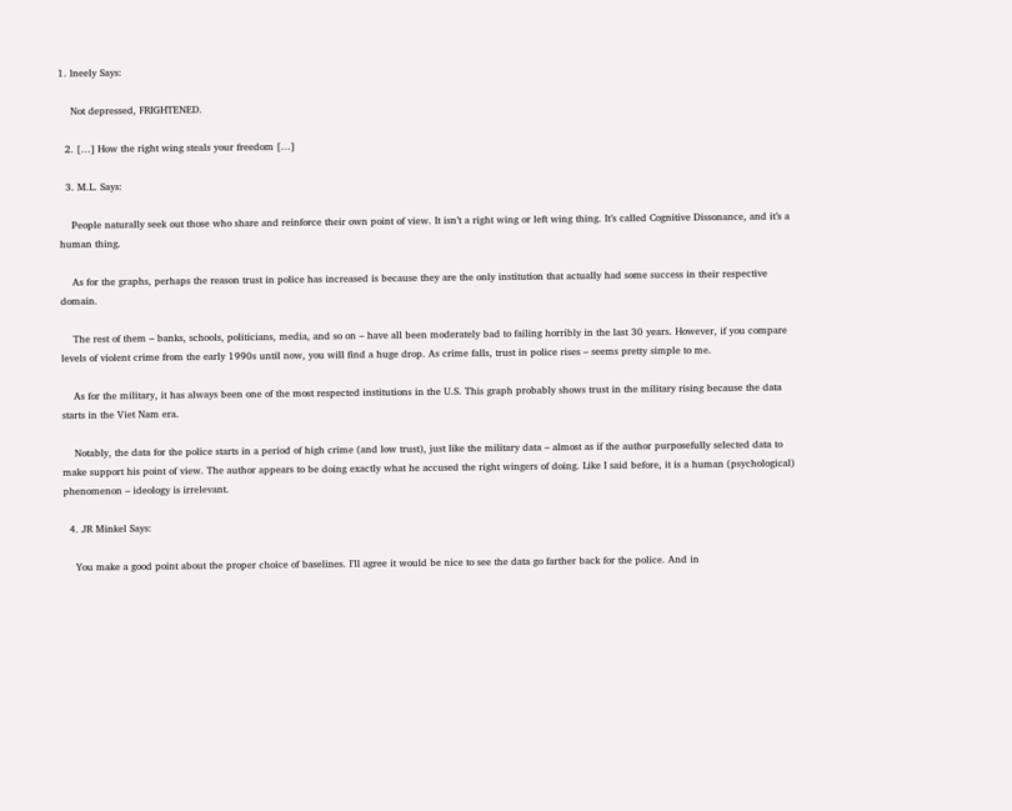1. lneely Says:

    Not depressed, FRIGHTENED.

  2. […] How the right wing steals your freedom […]

  3. M.L. Says:

    People naturally seek out those who share and reinforce their own point of view. It isn’t a right wing or left wing thing. It’s called Cognitive Dissonance, and it’s a human thing.

    As for the graphs, perhaps the reason trust in police has increased is because they are the only institution that actually had some success in their respective domain.

    The rest of them – banks, schools, politicians, media, and so on – have all been moderately bad to failing horribly in the last 30 years. However, if you compare levels of violent crime from the early 1990s until now, you will find a huge drop. As crime falls, trust in police rises – seems pretty simple to me.

    As for the military, it has always been one of the most respected institutions in the U.S. This graph probably shows trust in the military rising because the data starts in the Viet Nam era.

    Notably, the data for the police starts in a period of high crime (and low trust), just like the military data – almost as if the author purposefully selected data to make support his point of view. The author appears to be doing exactly what he accused the right wingers of doing. Like I said before, it is a human (psychological) phenomenon – ideology is irrelevant.

  4. JR Minkel Says:

    You make a good point about the proper choice of baselines. I’ll agree it would be nice to see the data go farther back for the police. And in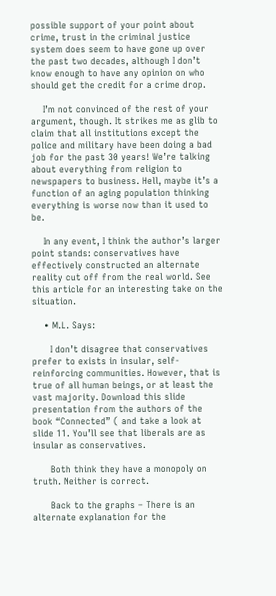possible support of your point about crime, trust in the criminal justice system does seem to have gone up over the past two decades, although I don’t know enough to have any opinion on who should get the credit for a crime drop.

    I’m not convinced of the rest of your argument, though. It strikes me as glib to claim that all institutions except the police and military have been doing a bad job for the past 30 years! We’re talking about everything from religion to newspapers to business. Hell, maybe it’s a function of an aging population thinking everything is worse now than it used to be.

    In any event, I think the author’s larger point stands: conservatives have effectively constructed an alternate reality cut off from the real world. See this article for an interesting take on the situation.

    • M.L. Says:

      I don’t disagree that conservatives prefer to exists in insular, self-reinforcing communities. However, that is true of all human beings, or at least the vast majority. Download this slide presentation from the authors of the book “Connected” ( and take a look at slide 11. You’ll see that liberals are as insular as conservatives.

      Both think they have a monopoly on truth. Neither is correct.

      Back to the graphs – There is an alternate explanation for the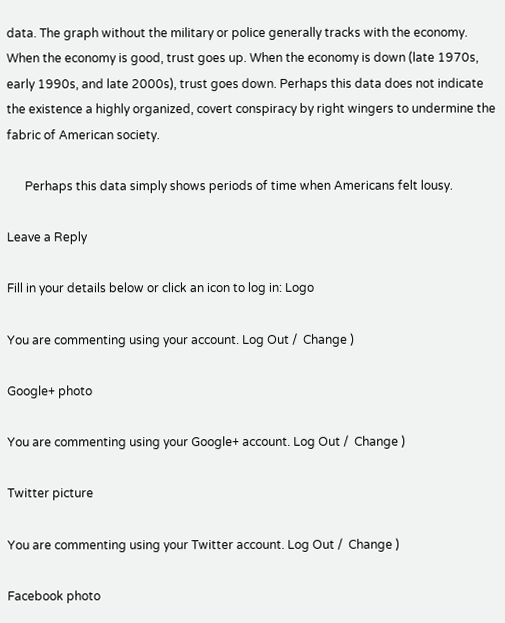data. The graph without the military or police generally tracks with the economy. When the economy is good, trust goes up. When the economy is down (late 1970s, early 1990s, and late 2000s), trust goes down. Perhaps this data does not indicate the existence a highly organized, covert conspiracy by right wingers to undermine the fabric of American society.

      Perhaps this data simply shows periods of time when Americans felt lousy.

Leave a Reply

Fill in your details below or click an icon to log in: Logo

You are commenting using your account. Log Out /  Change )

Google+ photo

You are commenting using your Google+ account. Log Out /  Change )

Twitter picture

You are commenting using your Twitter account. Log Out /  Change )

Facebook photo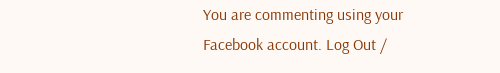You are commenting using your Facebook account. Log Out /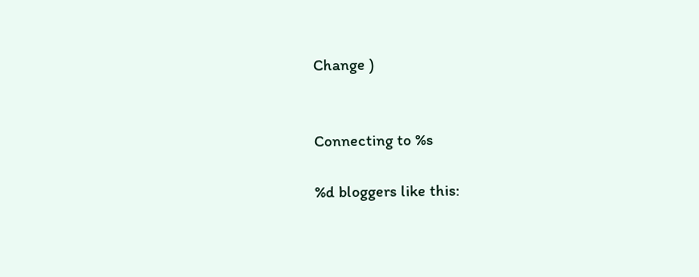Change )


Connecting to %s

%d bloggers like this: